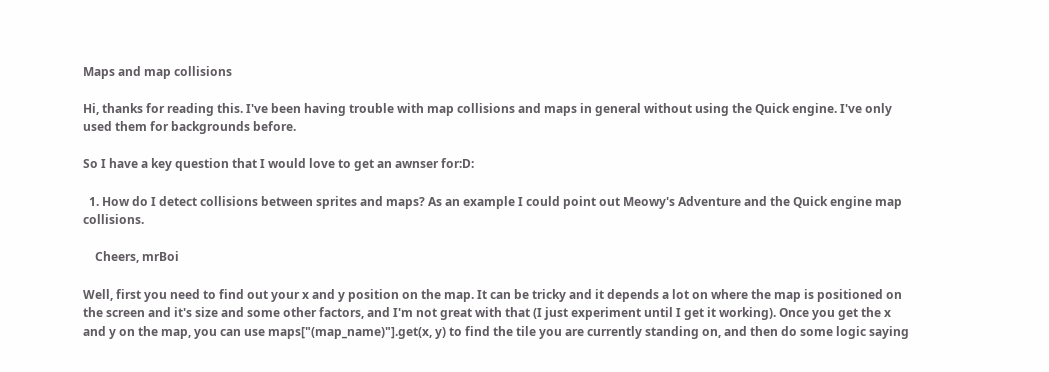Maps and map collisions

Hi, thanks for reading this. I've been having trouble with map collisions and maps in general without using the Quick engine. I've only used them for backgrounds before.

So I have a key question that I would love to get an awnser for:D:

  1. How do I detect collisions between sprites and maps? As an example I could point out Meowy's Adventure and the Quick engine map collisions.

    Cheers, mrBoi

Well, first you need to find out your x and y position on the map. It can be tricky and it depends a lot on where the map is positioned on the screen and it's size and some other factors, and I'm not great with that (I just experiment until I get it working). Once you get the x and y on the map, you can use maps["(map_name)"].get(x, y) to find the tile you are currently standing on, and then do some logic saying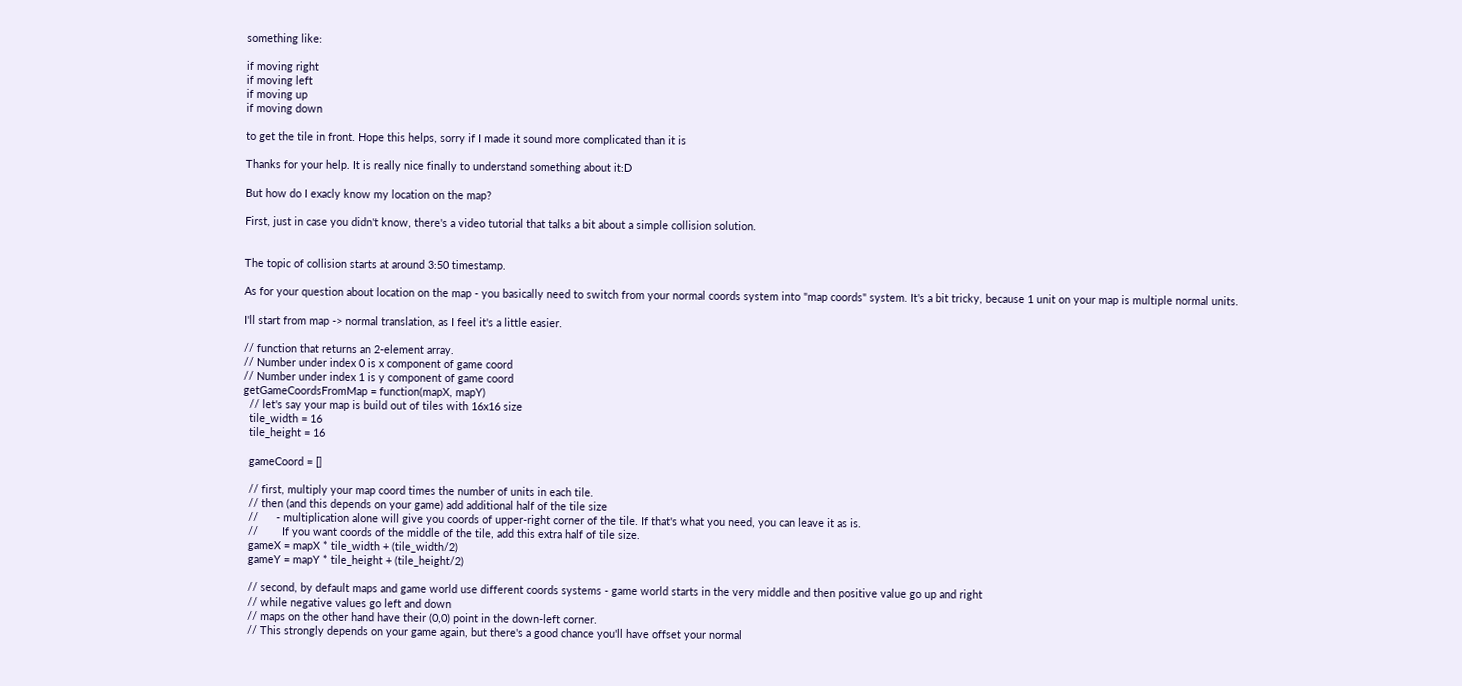something like:

if moving right
if moving left
if moving up
if moving down

to get the tile in front. Hope this helps, sorry if I made it sound more complicated than it is

Thanks for your help. It is really nice finally to understand something about it:D

But how do I exacly know my location on the map?

First, just in case you didn't know, there's a video tutorial that talks a bit about a simple collision solution.


The topic of collision starts at around 3:50 timestamp.

As for your question about location on the map - you basically need to switch from your normal coords system into "map coords" system. It's a bit tricky, because 1 unit on your map is multiple normal units.

I'll start from map -> normal translation, as I feel it's a little easier.

// function that returns an 2-element array.
// Number under index 0 is x component of game coord
// Number under index 1 is y component of game coord
getGameCoordsFromMap = function(mapX, mapY)
  // let's say your map is build out of tiles with 16x16 size
  tile_width = 16
  tile_height = 16

  gameCoord = []

  // first, multiply your map coord times the number of units in each tile.
  // then (and this depends on your game) add additional half of the tile size
  //      - multiplication alone will give you coords of upper-right corner of the tile. If that's what you need, you can leave it as is.
  //        If you want coords of the middle of the tile, add this extra half of tile size.
  gameX = mapX * tile_width + (tile_width/2)
  gameY = mapY * tile_height + (tile_height/2)

  // second, by default maps and game world use different coords systems - game world starts in the very middle and then positive value go up and right
  // while negative values go left and down
  // maps on the other hand have their (0,0) point in the down-left corner.
  // This strongly depends on your game again, but there's a good chance you'll have offset your normal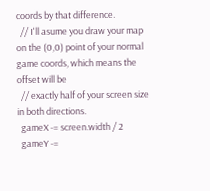coords by that difference.
  // I'll asume you draw your map on the (0,0) point of your normal game coords, which means the offset will be
  // exactly half of your screen size in both directions.
  gameX -= screen.width / 2
  gameY -=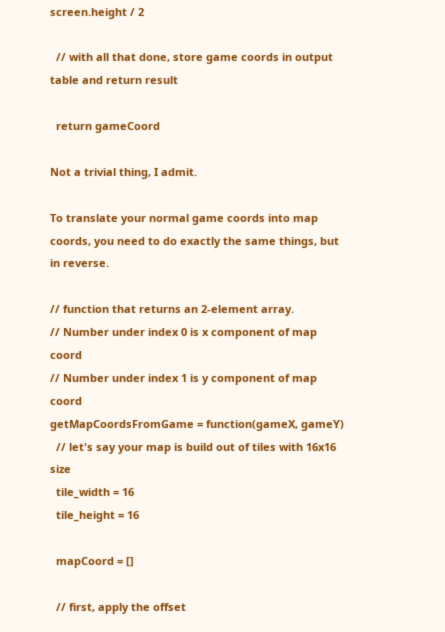screen.height / 2

  // with all that done, store game coords in output table and return result

  return gameCoord

Not a trivial thing, I admit.

To translate your normal game coords into map coords, you need to do exactly the same things, but in reverse.

// function that returns an 2-element array.
// Number under index 0 is x component of map coord
// Number under index 1 is y component of map coord
getMapCoordsFromGame = function(gameX, gameY)
  // let's say your map is build out of tiles with 16x16 size
  tile_width = 16
  tile_height = 16

  mapCoord = []

  // first, apply the offset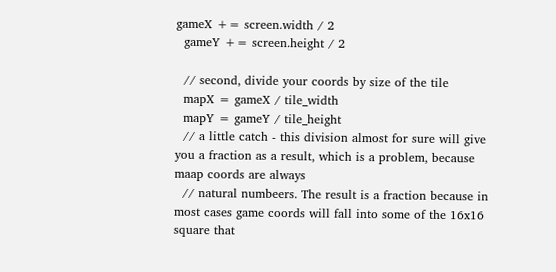gameX += screen.width / 2
  gameY += screen.height / 2

  // second, divide your coords by size of the tile
  mapX = gameX / tile_width
  mapY = gameY / tile_height
  // a little catch - this division almost for sure will give you a fraction as a result, which is a problem, because maap coords are always
  // natural numbeers. The result is a fraction because in most cases game coords will fall into some of the 16x16 square that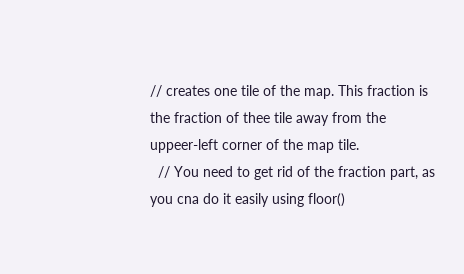// creates one tile of the map. This fraction is the fraction of thee tile away from the uppeer-left corner of the map tile.
  // You need to get rid of the fraction part, as you cna do it easily using floor()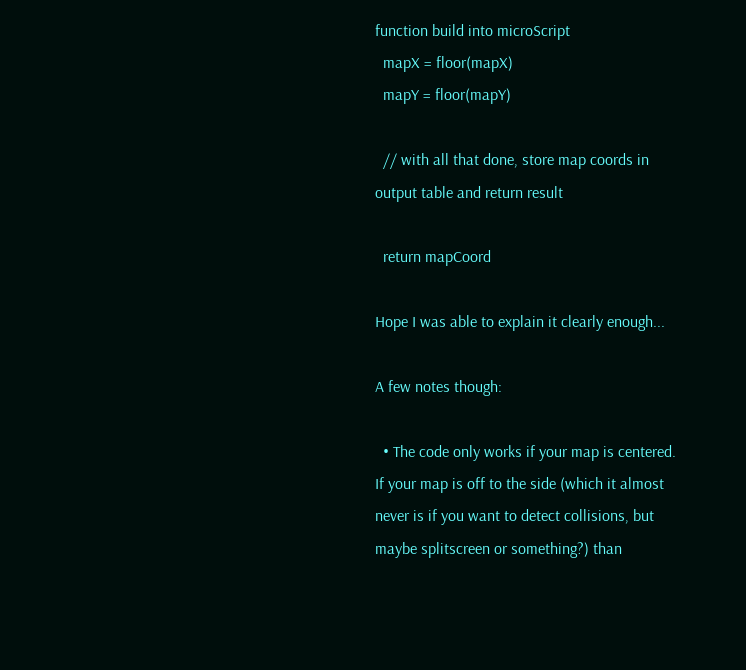function build into microScript
  mapX = floor(mapX)
  mapY = floor(mapY)

  // with all that done, store map coords in output table and return result

  return mapCoord

Hope I was able to explain it clearly enough...

A few notes though:

  • The code only works if your map is centered. If your map is off to the side (which it almost never is if you want to detect collisions, but maybe splitscreen or something?) than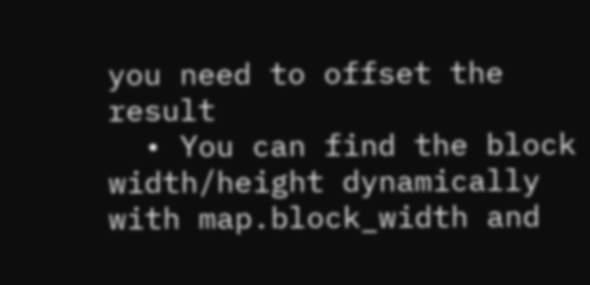you need to offset the result
  • You can find the block width/height dynamically with map.block_width and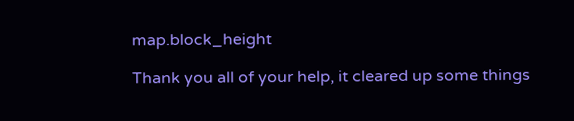map.block_height

Thank you all of your help, it cleared up some things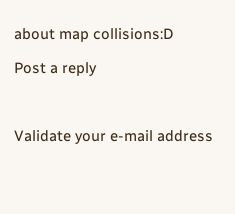about map collisions:D

Post a reply



Validate your e-mail address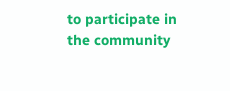to participate in the community